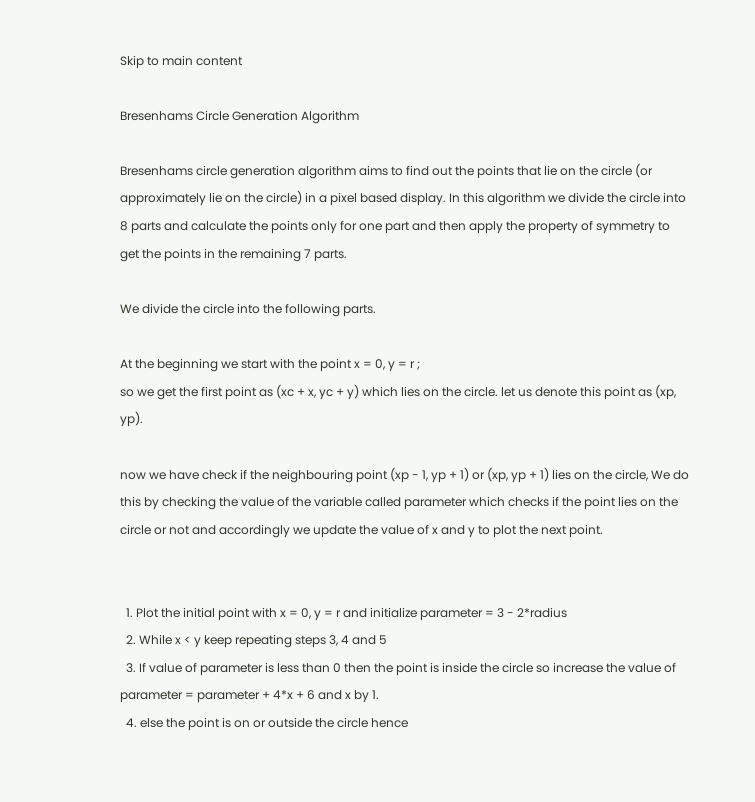Skip to main content

Bresenhams Circle Generation Algorithm

Bresenhams circle generation algorithm aims to find out the points that lie on the circle (or approximately lie on the circle) in a pixel based display. In this algorithm we divide the circle into 8 parts and calculate the points only for one part and then apply the property of symmetry to get the points in the remaining 7 parts.

We divide the circle into the following parts.

At the beginning we start with the point x = 0, y = r ;
so we get the first point as (xc + x, yc + y) which lies on the circle. let us denote this point as (xp, yp).

now we have check if the neighbouring point (xp - 1, yp + 1) or (xp, yp + 1) lies on the circle, We do this by checking the value of the variable called parameter which checks if the point lies on the circle or not and accordingly we update the value of x and y to plot the next point.


  1. Plot the initial point with x = 0, y = r and initialize parameter = 3 - 2*radius
  2. While x < y keep repeating steps 3, 4 and 5
  3. If value of parameter is less than 0 then the point is inside the circle so increase the value of parameter = parameter + 4*x + 6 and x by 1.
  4. else the point is on or outside the circle hence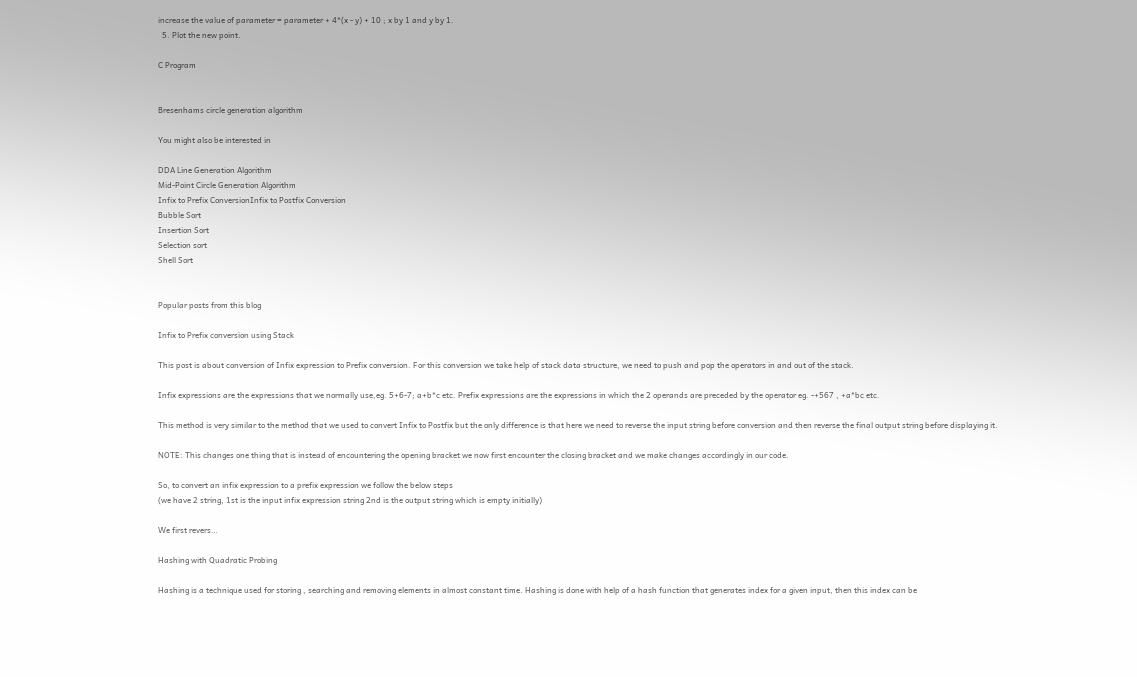increase the value of parameter = parameter + 4*(x - y) + 10 ; x by 1 and y by 1.
  5. Plot the new point.

C Program


Bresenhams circle generation algorithm

You might also be interested in

DDA Line Generation Algorithm
Mid-Point Circle Generation Algorithm
Infix to Prefix ConversionInfix to Postfix Conversion
Bubble Sort
Insertion Sort
Selection sort
Shell Sort


Popular posts from this blog

Infix to Prefix conversion using Stack

This post is about conversion of Infix expression to Prefix conversion. For this conversion we take help of stack data structure, we need to push and pop the operators in and out of the stack.

Infix expressions are the expressions that we normally use,eg. 5+6-7; a+b*c etc. Prefix expressions are the expressions in which the 2 operands are preceded by the operator eg. -+567 , +a*bc etc.

This method is very similar to the method that we used to convert Infix to Postfix but the only difference is that here we need to reverse the input string before conversion and then reverse the final output string before displaying it.

NOTE: This changes one thing that is instead of encountering the opening bracket we now first encounter the closing bracket and we make changes accordingly in our code.

So, to convert an infix expression to a prefix expression we follow the below steps
(we have 2 string, 1st is the input infix expression string 2nd is the output string which is empty initially)

We first revers…

Hashing with Quadratic Probing

Hashing is a technique used for storing , searching and removing elements in almost constant time. Hashing is done with help of a hash function that generates index for a given input, then this index can be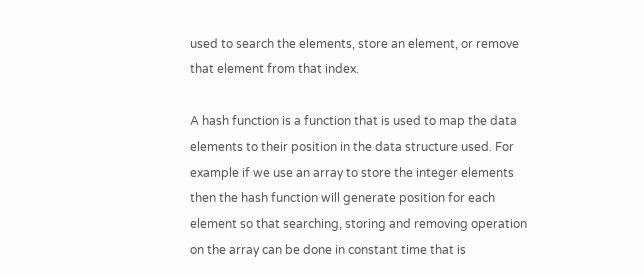used to search the elements, store an element, or remove that element from that index.

A hash function is a function that is used to map the data elements to their position in the data structure used. For example if we use an array to store the integer elements then the hash function will generate position for each element so that searching, storing and removing operation on the array can be done in constant time that is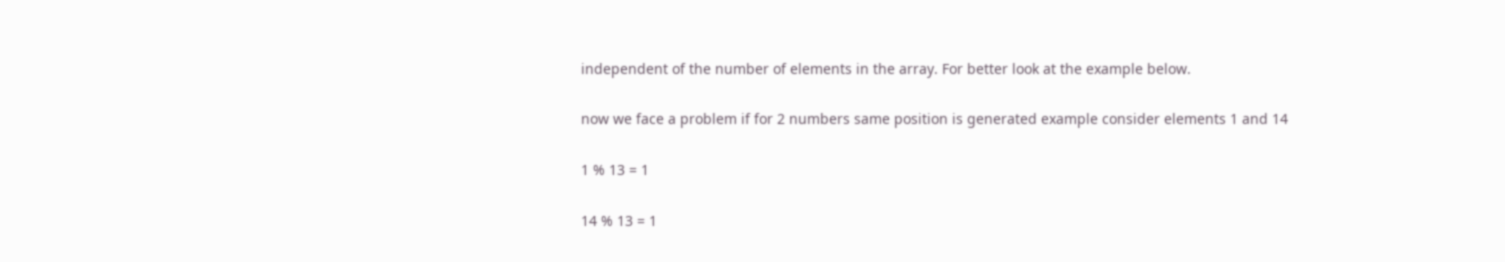independent of the number of elements in the array. For better look at the example below.

now we face a problem if for 2 numbers same position is generated example consider elements 1 and 14

1 % 13 = 1

14 % 13 = 1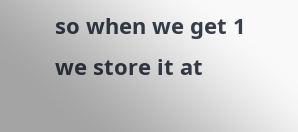so when we get 1 we store it at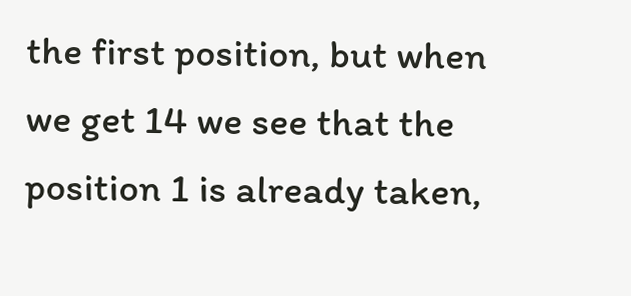the first position, but when we get 14 we see that the position 1 is already taken,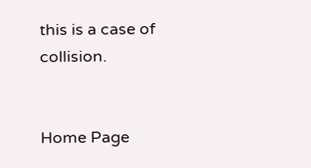this is a case of collision.


Home Page